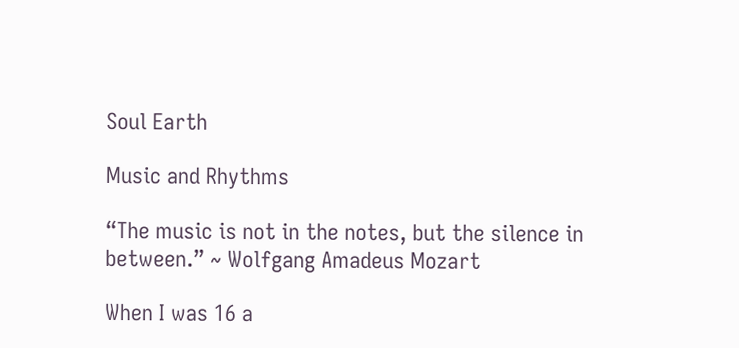Soul Earth

Music and Rhythms

“The music is not in the notes, but the silence in between.” ~ Wolfgang Amadeus Mozart

When I was 16 a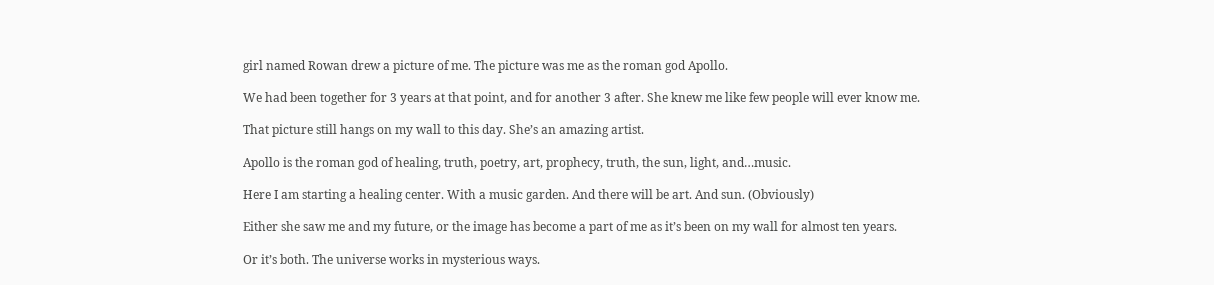girl named Rowan drew a picture of me. The picture was me as the roman god Apollo.

We had been together for 3 years at that point, and for another 3 after. She knew me like few people will ever know me.

That picture still hangs on my wall to this day. She’s an amazing artist.

Apollo is the roman god of healing, truth, poetry, art, prophecy, truth, the sun, light, and…music.

Here I am starting a healing center. With a music garden. And there will be art. And sun. (Obviously)

Either she saw me and my future, or the image has become a part of me as it’s been on my wall for almost ten years.

Or it’s both. The universe works in mysterious ways.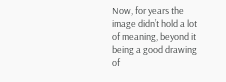Now, for years the image didn’t hold a lot of meaning, beyond it being a good drawing of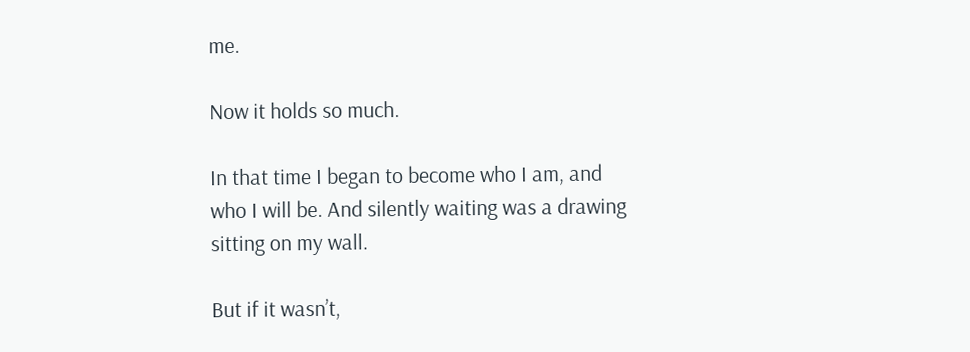me.

Now it holds so much.

In that time I began to become who I am, and who I will be. And silently waiting was a drawing sitting on my wall.

But if it wasn’t,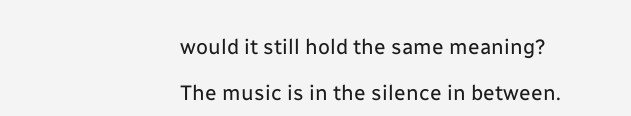would it still hold the same meaning?

The music is in the silence in between.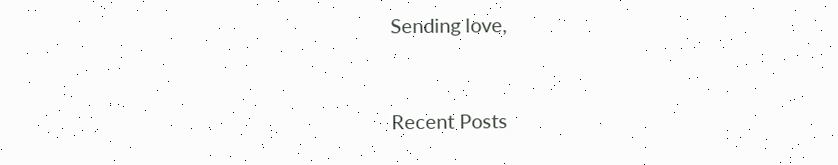Sending love,


Recent Posts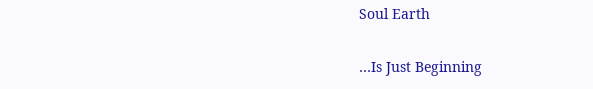Soul Earth

…Is Just Beginning